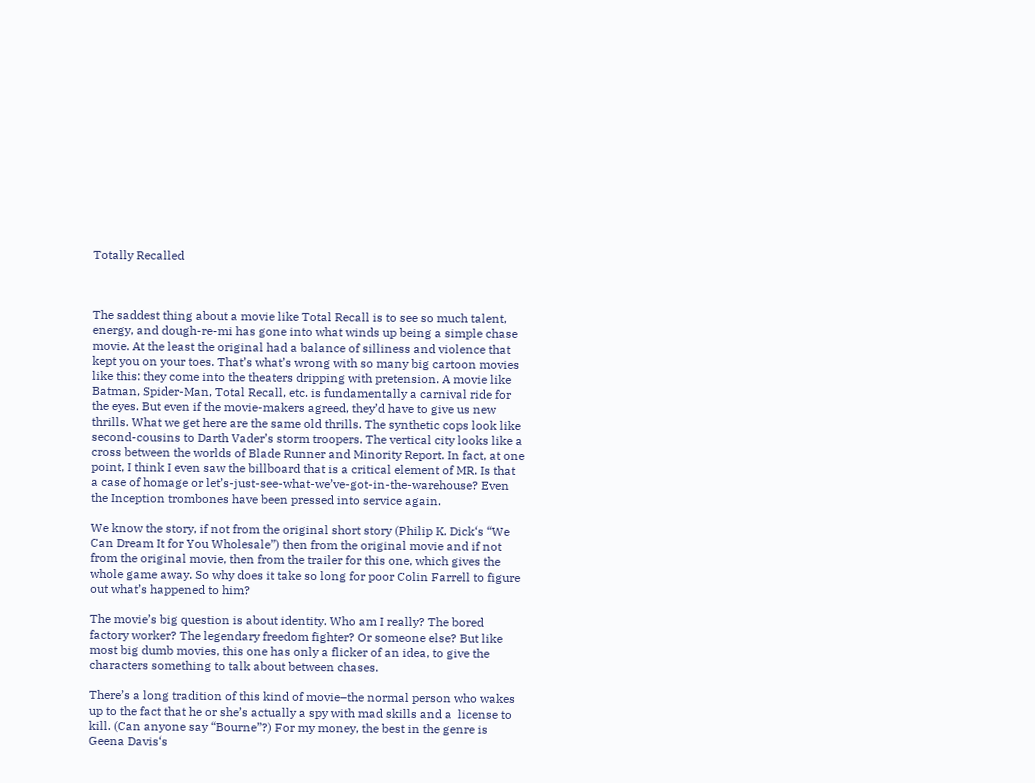Totally Recalled



The saddest thing about a movie like Total Recall is to see so much talent, energy, and dough-re-mi has gone into what winds up being a simple chase movie. At the least the original had a balance of silliness and violence that kept you on your toes. That’s what’s wrong with so many big cartoon movies like this: they come into the theaters dripping with pretension. A movie like Batman, Spider-Man, Total Recall, etc. is fundamentally a carnival ride for the eyes. But even if the movie-makers agreed, they’d have to give us new thrills. What we get here are the same old thrills. The synthetic cops look like second-cousins to Darth Vader’s storm troopers. The vertical city looks like a cross between the worlds of Blade Runner and Minority Report. In fact, at one point, I think I even saw the billboard that is a critical element of MR. Is that a case of homage or let’s-just-see-what-we’ve-got-in-the-warehouse? Even the Inception trombones have been pressed into service again.

We know the story, if not from the original short story (Philip K. Dick‘s “We Can Dream It for You Wholesale”) then from the original movie and if not from the original movie, then from the trailer for this one, which gives the whole game away. So why does it take so long for poor Colin Farrell to figure out what’s happened to him?

The movie’s big question is about identity. Who am I really? The bored factory worker? The legendary freedom fighter? Or someone else? But like most big dumb movies, this one has only a flicker of an idea, to give the characters something to talk about between chases.

There’s a long tradition of this kind of movie–the normal person who wakes up to the fact that he or she’s actually a spy with mad skills and a  license to kill. (Can anyone say “Bourne”?) For my money, the best in the genre is Geena Davis‘s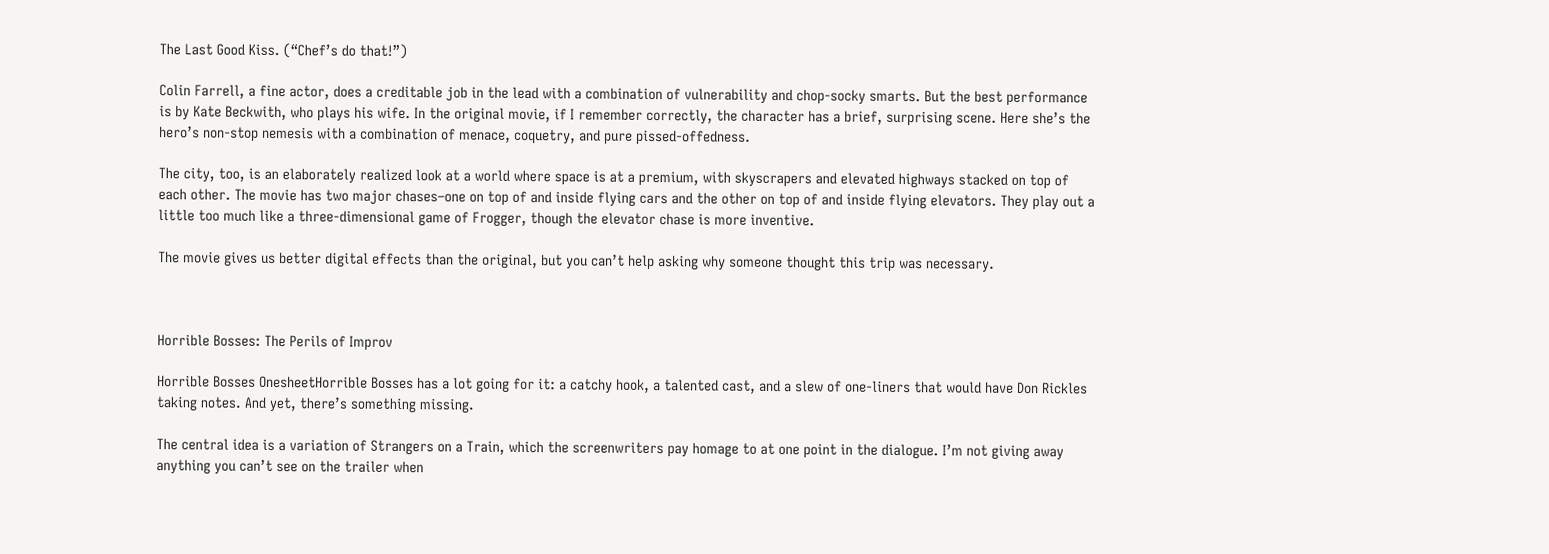The Last Good Kiss. (“Chef’s do that!”)

Colin Farrell, a fine actor, does a creditable job in the lead with a combination of vulnerability and chop-socky smarts. But the best performance is by Kate Beckwith, who plays his wife. In the original movie, if I remember correctly, the character has a brief, surprising scene. Here she’s the hero’s non-stop nemesis with a combination of menace, coquetry, and pure pissed-offedness.

The city, too, is an elaborately realized look at a world where space is at a premium, with skyscrapers and elevated highways stacked on top of each other. The movie has two major chases–one on top of and inside flying cars and the other on top of and inside flying elevators. They play out a little too much like a three-dimensional game of Frogger, though the elevator chase is more inventive.

The movie gives us better digital effects than the original, but you can’t help asking why someone thought this trip was necessary.



Horrible Bosses: The Perils of Improv

Horrible Bosses OnesheetHorrible Bosses has a lot going for it: a catchy hook, a talented cast, and a slew of one-liners that would have Don Rickles taking notes. And yet, there’s something missing.

The central idea is a variation of Strangers on a Train, which the screenwriters pay homage to at one point in the dialogue. I’m not giving away anything you can’t see on the trailer when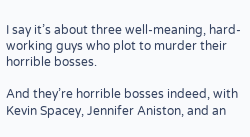I say it’s about three well-meaning, hard-working guys who plot to murder their horrible bosses.

And they’re horrible bosses indeed, with Kevin Spacey, Jennifer Aniston, and an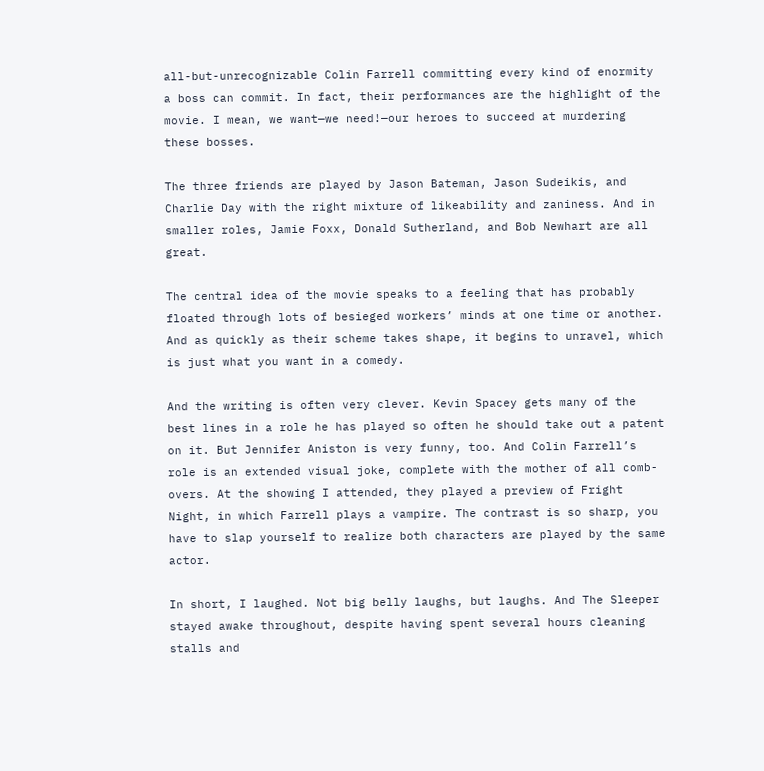all-but-unrecognizable Colin Farrell committing every kind of enormity a boss can commit. In fact, their performances are the highlight of the movie. I mean, we want—we need!—our heroes to succeed at murdering these bosses.

The three friends are played by Jason Bateman, Jason Sudeikis, and Charlie Day with the right mixture of likeability and zaniness. And in smaller roles, Jamie Foxx, Donald Sutherland, and Bob Newhart are all great.

The central idea of the movie speaks to a feeling that has probably floated through lots of besieged workers’ minds at one time or another. And as quickly as their scheme takes shape, it begins to unravel, which is just what you want in a comedy.

And the writing is often very clever. Kevin Spacey gets many of the best lines in a role he has played so often he should take out a patent on it. But Jennifer Aniston is very funny, too. And Colin Farrell’s role is an extended visual joke, complete with the mother of all comb-overs. At the showing I attended, they played a preview of Fright Night, in which Farrell plays a vampire. The contrast is so sharp, you have to slap yourself to realize both characters are played by the same actor.

In short, I laughed. Not big belly laughs, but laughs. And The Sleeper stayed awake throughout, despite having spent several hours cleaning stalls and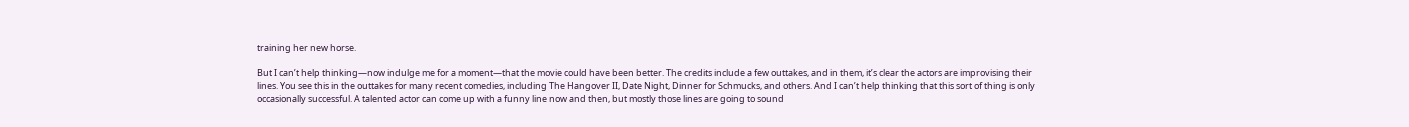training her new horse.

But I can’t help thinking—now indulge me for a moment—that the movie could have been better. The credits include a few outtakes, and in them, it’s clear the actors are improvising their lines. You see this in the outtakes for many recent comedies, including The Hangover II, Date Night, Dinner for Schmucks, and others. And I can’t help thinking that this sort of thing is only occasionally successful. A talented actor can come up with a funny line now and then, but mostly those lines are going to sound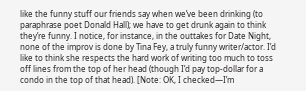like the funny stuff our friends say when we’ve been drinking (to paraphrase poet Donald Hall); we have to get drunk again to think they’re funny. I notice, for instance, in the outtakes for Date Night, none of the improv is done by Tina Fey, a truly funny writer/actor. I’d like to think she respects the hard work of writing too much to toss off lines from the top of her head (though I’d pay top-dollar for a condo in the top of that head). [Note: OK, I checked—I’m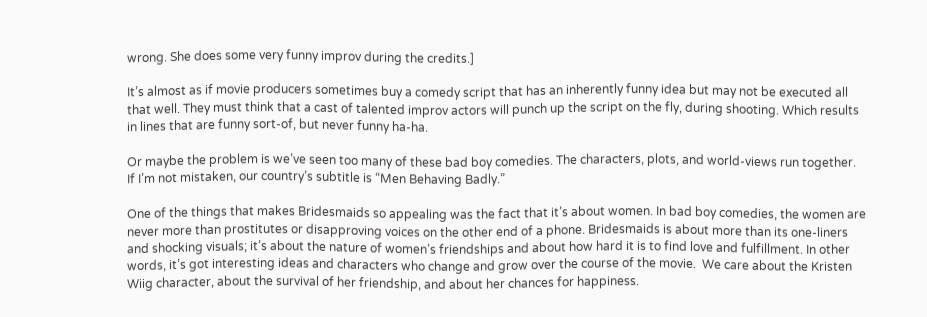wrong. She does some very funny improv during the credits.]

It’s almost as if movie producers sometimes buy a comedy script that has an inherently funny idea but may not be executed all that well. They must think that a cast of talented improv actors will punch up the script on the fly, during shooting. Which results in lines that are funny sort-of, but never funny ha-ha.

Or maybe the problem is we’ve seen too many of these bad boy comedies. The characters, plots, and world-views run together. If I’m not mistaken, our country’s subtitle is “Men Behaving Badly.”

One of the things that makes Bridesmaids so appealing was the fact that it’s about women. In bad boy comedies, the women are never more than prostitutes or disapproving voices on the other end of a phone. Bridesmaids is about more than its one-liners and shocking visuals; it’s about the nature of women’s friendships and about how hard it is to find love and fulfillment. In other words, it’s got interesting ideas and characters who change and grow over the course of the movie.  We care about the Kristen Wiig character, about the survival of her friendship, and about her chances for happiness.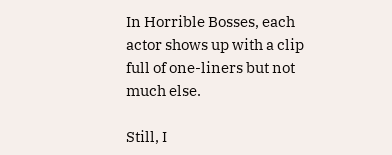In Horrible Bosses, each actor shows up with a clip full of one-liners but not much else.

Still, I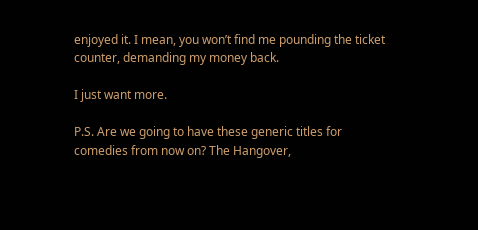enjoyed it. I mean, you won’t find me pounding the ticket counter, demanding my money back.

I just want more.

P.S. Are we going to have these generic titles for comedies from now on? The Hangover,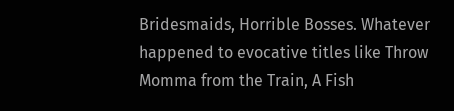Bridesmaids, Horrible Bosses. Whatever happened to evocative titles like Throw Momma from the Train, A Fish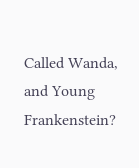Called Wanda, and Young Frankenstein?